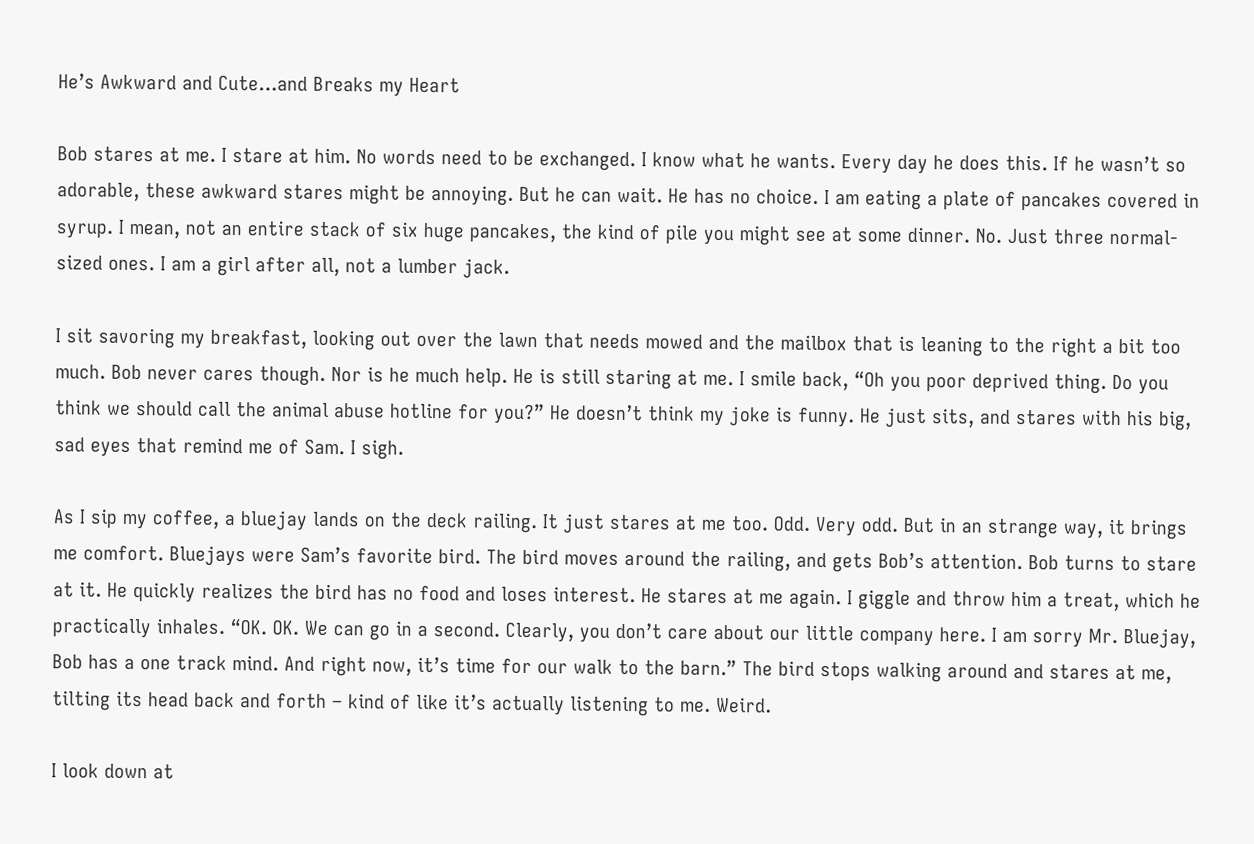He’s Awkward and Cute…and Breaks my Heart

Bob stares at me. I stare at him. No words need to be exchanged. I know what he wants. Every day he does this. If he wasn’t so adorable, these awkward stares might be annoying. But he can wait. He has no choice. I am eating a plate of pancakes covered in syrup. I mean, not an entire stack of six huge pancakes, the kind of pile you might see at some dinner. No. Just three normal-sized ones. I am a girl after all, not a lumber jack.

I sit savoring my breakfast, looking out over the lawn that needs mowed and the mailbox that is leaning to the right a bit too much. Bob never cares though. Nor is he much help. He is still staring at me. I smile back, “Oh you poor deprived thing. Do you think we should call the animal abuse hotline for you?” He doesn’t think my joke is funny. He just sits, and stares with his big, sad eyes that remind me of Sam. I sigh.

As I sip my coffee, a bluejay lands on the deck railing. It just stares at me too. Odd. Very odd. But in an strange way, it brings me comfort. Bluejays were Sam’s favorite bird. The bird moves around the railing, and gets Bob’s attention. Bob turns to stare at it. He quickly realizes the bird has no food and loses interest. He stares at me again. I giggle and throw him a treat, which he practically inhales. “OK. OK. We can go in a second. Clearly, you don’t care about our little company here. I am sorry Mr. Bluejay, Bob has a one track mind. And right now, it’s time for our walk to the barn.” The bird stops walking around and stares at me, tilting its head back and forth – kind of like it’s actually listening to me. Weird.

I look down at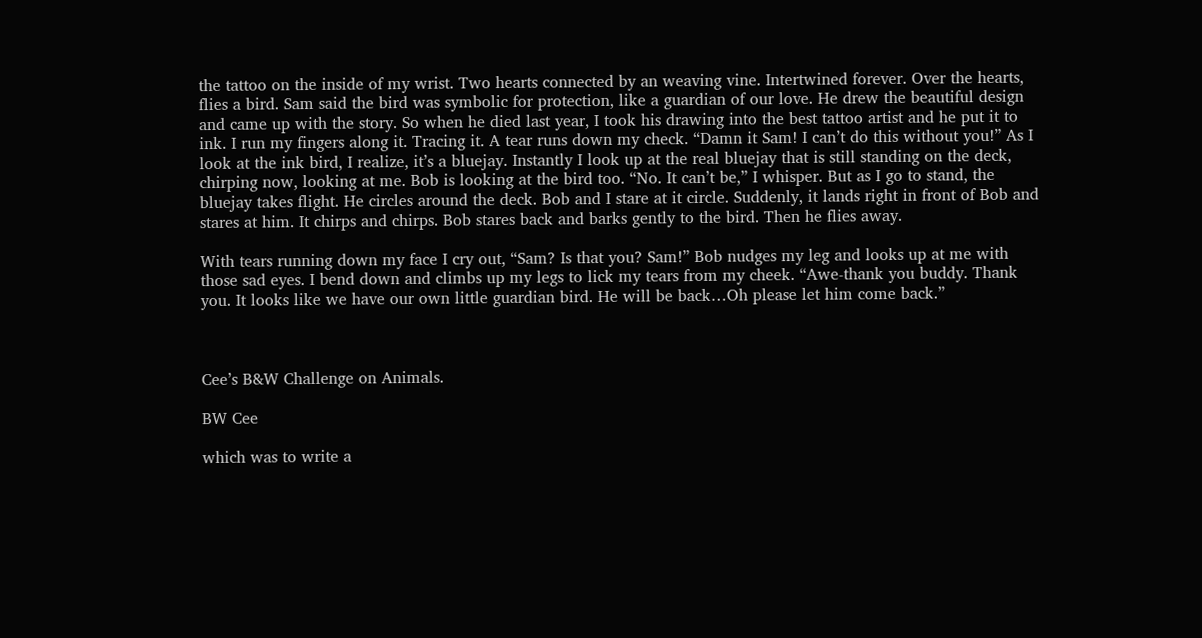the tattoo on the inside of my wrist. Two hearts connected by an weaving vine. Intertwined forever. Over the hearts, flies a bird. Sam said the bird was symbolic for protection, like a guardian of our love. He drew the beautiful design and came up with the story. So when he died last year, I took his drawing into the best tattoo artist and he put it to ink. I run my fingers along it. Tracing it. A tear runs down my check. “Damn it Sam! I can’t do this without you!” As I look at the ink bird, I realize, it’s a bluejay. Instantly I look up at the real bluejay that is still standing on the deck, chirping now, looking at me. Bob is looking at the bird too. “No. It can’t be,” I whisper. But as I go to stand, the bluejay takes flight. He circles around the deck. Bob and I stare at it circle. Suddenly, it lands right in front of Bob and stares at him. It chirps and chirps. Bob stares back and barks gently to the bird. Then he flies away.

With tears running down my face I cry out, “Sam? Is that you? Sam!” Bob nudges my leg and looks up at me with those sad eyes. I bend down and climbs up my legs to lick my tears from my cheek. “Awe-thank you buddy. Thank you. It looks like we have our own little guardian bird. He will be back…Oh please let him come back.”



Cee’s B&W Challenge on Animals.

BW Cee

which was to write a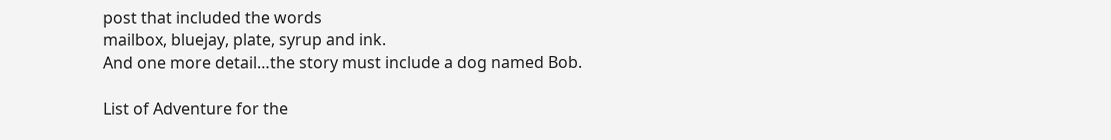post that included the words
mailbox, bluejay, plate, syrup and ink.
And one more detail…the story must include a dog named Bob.

List of Adventure for the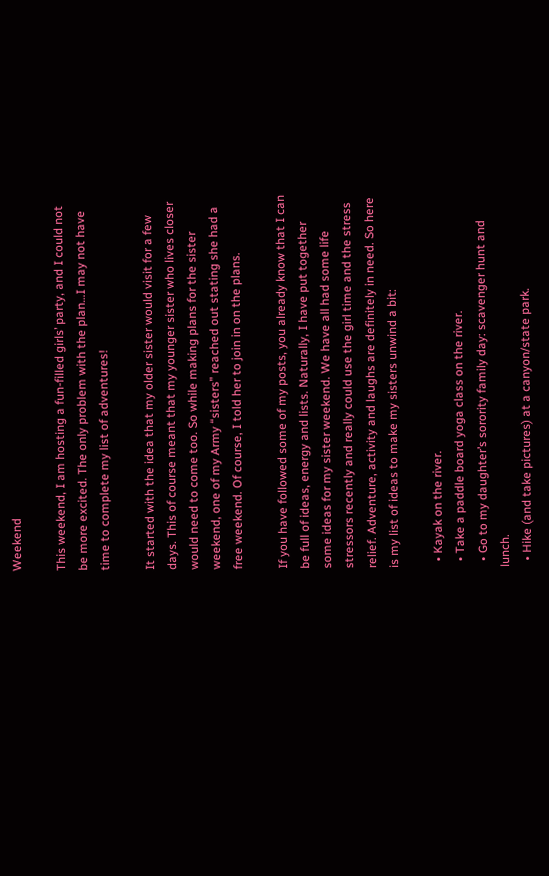Weekend

This weekend, I am hosting a fun-filled girls’ party, and I could not be more excited. The only problem with the plan…I may not have time to complete my list of adventures!

It started with the idea that my older sister would visit for a few days. This of course meant that my younger sister who lives closer would need to come too. So while making plans for the sister weekend, one of my Army “sisters” reached out stating she had a free weekend. Of course, I told her to join in on the plans.

If you have followed some of my posts, you already know that I can be full of ideas, energy and lists. Naturally, I have put together some ideas for my sister weekend. We have all had some life stressors recently and really could use the girl time and the stress relief. Adventure, activity and laughs are definitely in need. So here is my list of ideas to make my sisters unwind a bit:

  • Kayak on the river.
  • Take a paddle board yoga class on the river.
  • Go to my daughter’s sorority family day: scavenger hunt and lunch.
  • Hike (and take pictures) at a canyon/state park.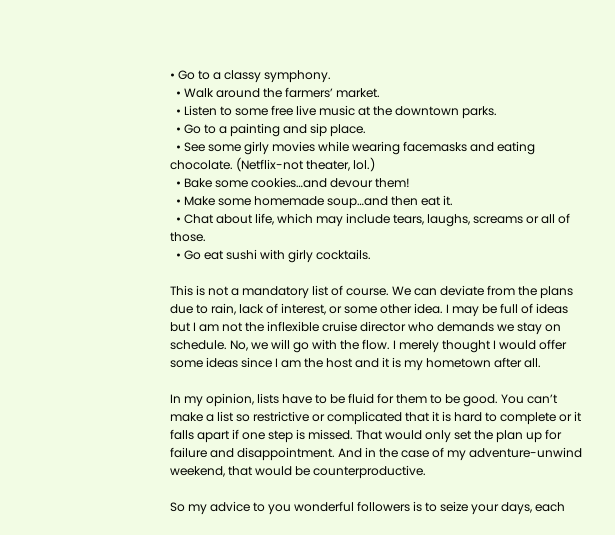• Go to a classy symphony.
  • Walk around the farmers’ market.
  • Listen to some free live music at the downtown parks.
  • Go to a painting and sip place.
  • See some girly movies while wearing facemasks and eating chocolate. (Netflix-not theater, lol.)
  • Bake some cookies…and devour them!
  • Make some homemade soup…and then eat it.
  • Chat about life, which may include tears, laughs, screams or all of those.
  • Go eat sushi with girly cocktails.

This is not a mandatory list of course. We can deviate from the plans due to rain, lack of interest, or some other idea. I may be full of ideas but I am not the inflexible cruise director who demands we stay on schedule. No, we will go with the flow. I merely thought I would offer some ideas since I am the host and it is my hometown after all.

In my opinion, lists have to be fluid for them to be good. You can’t make a list so restrictive or complicated that it is hard to complete or it falls apart if one step is missed. That would only set the plan up for failure and disappointment. And in the case of my adventure-unwind weekend, that would be counterproductive.

So my advice to you wonderful followers is to seize your days, each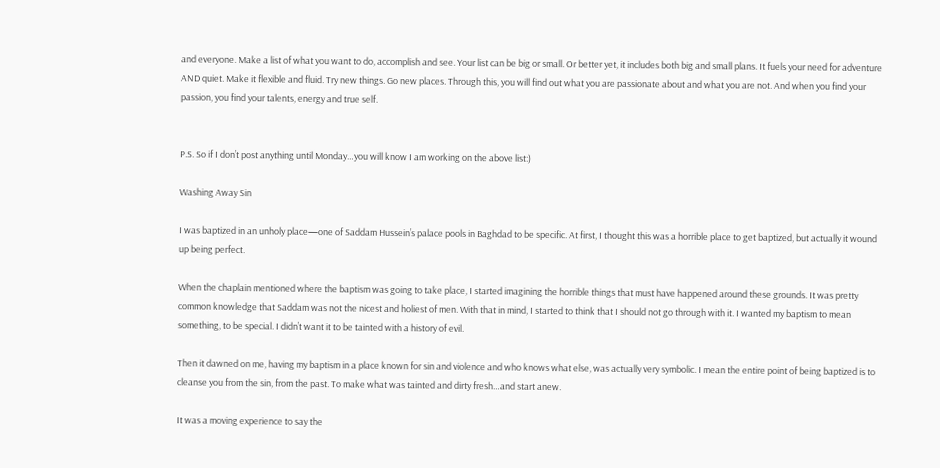and everyone. Make a list of what you want to do, accomplish and see. Your list can be big or small. Or better yet, it includes both big and small plans. It fuels your need for adventure AND quiet. Make it flexible and fluid. Try new things. Go new places. Through this, you will find out what you are passionate about and what you are not. And when you find your passion, you find your talents, energy and true self.


P.S. So if I don’t post anything until Monday…you will know I am working on the above list:)

Washing Away Sin

I was baptized in an unholy place—one of Saddam Hussein’s palace pools in Baghdad to be specific. At first, I thought this was a horrible place to get baptized, but actually it wound up being perfect.

When the chaplain mentioned where the baptism was going to take place, I started imagining the horrible things that must have happened around these grounds. It was pretty common knowledge that Saddam was not the nicest and holiest of men. With that in mind, I started to think that I should not go through with it. I wanted my baptism to mean something, to be special. I didn’t want it to be tainted with a history of evil.

Then it dawned on me, having my baptism in a place known for sin and violence and who knows what else, was actually very symbolic. I mean the entire point of being baptized is to cleanse you from the sin, from the past. To make what was tainted and dirty fresh…and start anew.

It was a moving experience to say the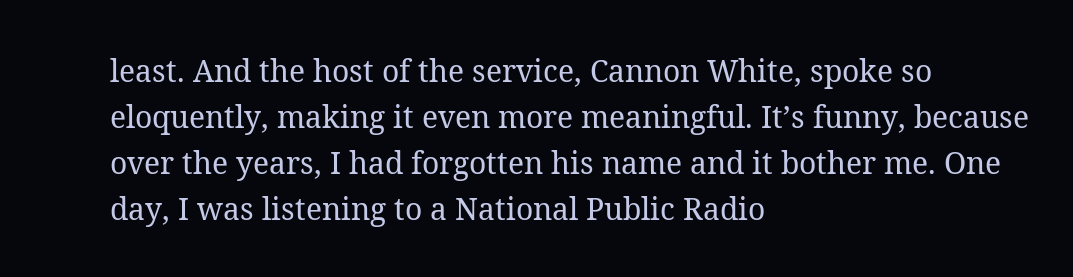least. And the host of the service, Cannon White, spoke so eloquently, making it even more meaningful. It’s funny, because over the years, I had forgotten his name and it bother me. One day, I was listening to a National Public Radio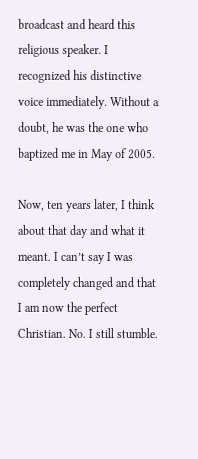broadcast and heard this religious speaker. I recognized his distinctive voice immediately. Without a doubt, he was the one who baptized me in May of 2005.

Now, ten years later, I think about that day and what it meant. I can’t say I was completely changed and that I am now the perfect Christian. No. I still stumble.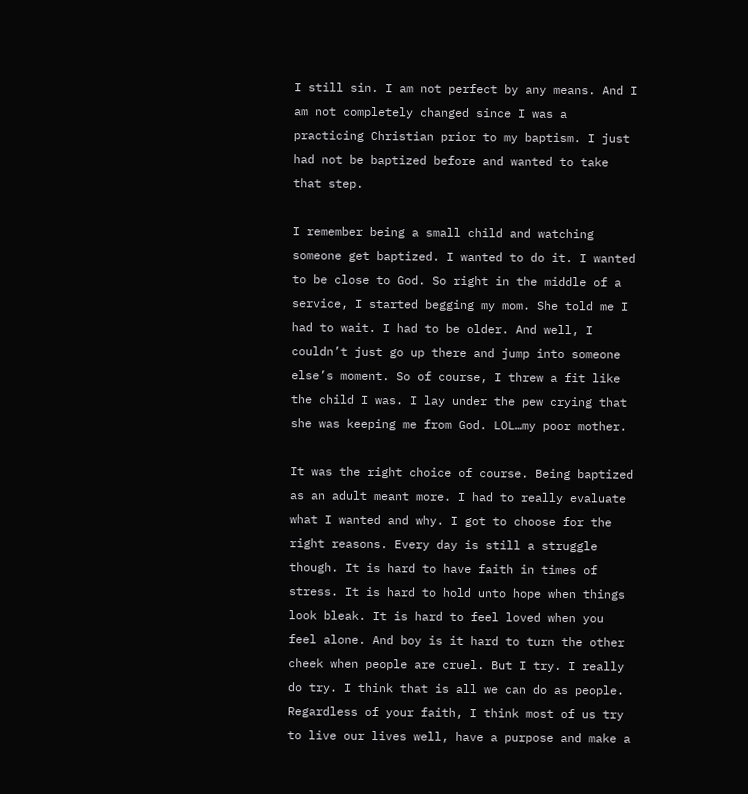I still sin. I am not perfect by any means. And I am not completely changed since I was a practicing Christian prior to my baptism. I just had not be baptized before and wanted to take that step.

I remember being a small child and watching someone get baptized. I wanted to do it. I wanted to be close to God. So right in the middle of a service, I started begging my mom. She told me I had to wait. I had to be older. And well, I couldn’t just go up there and jump into someone else’s moment. So of course, I threw a fit like the child I was. I lay under the pew crying that she was keeping me from God. LOL…my poor mother.

It was the right choice of course. Being baptized as an adult meant more. I had to really evaluate what I wanted and why. I got to choose for the right reasons. Every day is still a struggle though. It is hard to have faith in times of stress. It is hard to hold unto hope when things look bleak. It is hard to feel loved when you feel alone. And boy is it hard to turn the other cheek when people are cruel. But I try. I really do try. I think that is all we can do as people. Regardless of your faith, I think most of us try to live our lives well, have a purpose and make a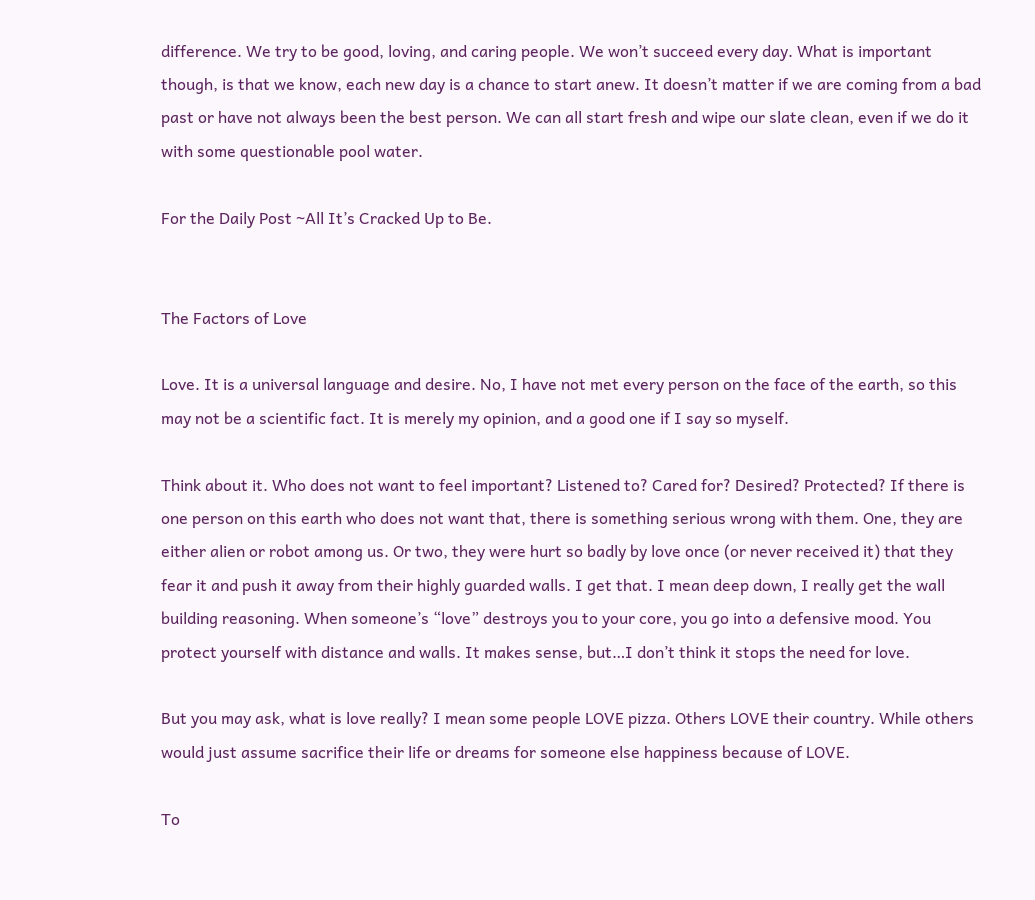difference. We try to be good, loving, and caring people. We won’t succeed every day. What is important though, is that we know, each new day is a chance to start anew. It doesn’t matter if we are coming from a bad past or have not always been the best person. We can all start fresh and wipe our slate clean, even if we do it with some questionable pool water.

For the Daily Post ~All It’s Cracked Up to Be.


The Factors of Love

Love. It is a universal language and desire. No, I have not met every person on the face of the earth, so this may not be a scientific fact. It is merely my opinion, and a good one if I say so myself.

Think about it. Who does not want to feel important? Listened to? Cared for? Desired? Protected? If there is one person on this earth who does not want that, there is something serious wrong with them. One, they are either alien or robot among us. Or two, they were hurt so badly by love once (or never received it) that they fear it and push it away from their highly guarded walls. I get that. I mean deep down, I really get the wall building reasoning. When someone’s “love” destroys you to your core, you go into a defensive mood. You protect yourself with distance and walls. It makes sense, but…I don’t think it stops the need for love.

But you may ask, what is love really? I mean some people LOVE pizza. Others LOVE their country. While others would just assume sacrifice their life or dreams for someone else happiness because of LOVE.

To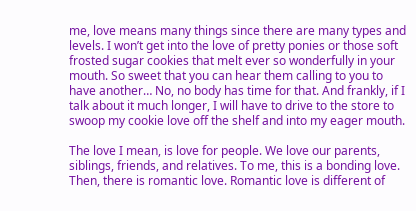me, love means many things since there are many types and levels. I won’t get into the love of pretty ponies or those soft frosted sugar cookies that melt ever so wonderfully in your mouth. So sweet that you can hear them calling to you to have another… No, no body has time for that. And frankly, if I talk about it much longer, I will have to drive to the store to swoop my cookie love off the shelf and into my eager mouth.

The love I mean, is love for people. We love our parents, siblings, friends, and relatives. To me, this is a bonding love. Then, there is romantic love. Romantic love is different of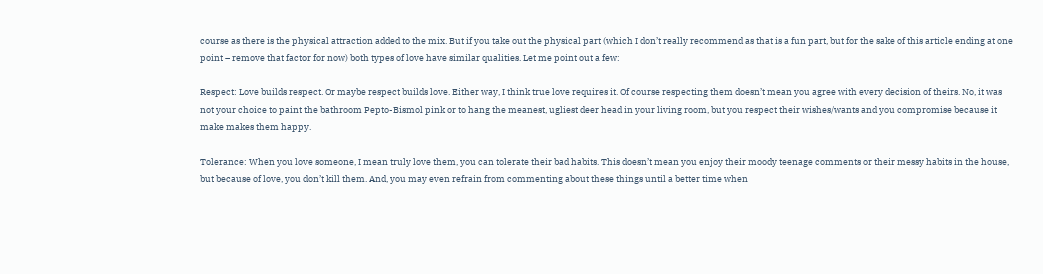course as there is the physical attraction added to the mix. But if you take out the physical part (which I don’t really recommend as that is a fun part, but for the sake of this article ending at one point – remove that factor for now) both types of love have similar qualities. Let me point out a few:

Respect: Love builds respect. Or maybe respect builds love. Either way, I think true love requires it. Of course respecting them doesn’t mean you agree with every decision of theirs. No, it was not your choice to paint the bathroom Pepto-Bismol pink or to hang the meanest, ugliest deer head in your living room, but you respect their wishes/wants and you compromise because it make makes them happy.

Tolerance: When you love someone, I mean truly love them, you can tolerate their bad habits. This doesn’t mean you enjoy their moody teenage comments or their messy habits in the house, but because of love, you don’t kill them. And, you may even refrain from commenting about these things until a better time when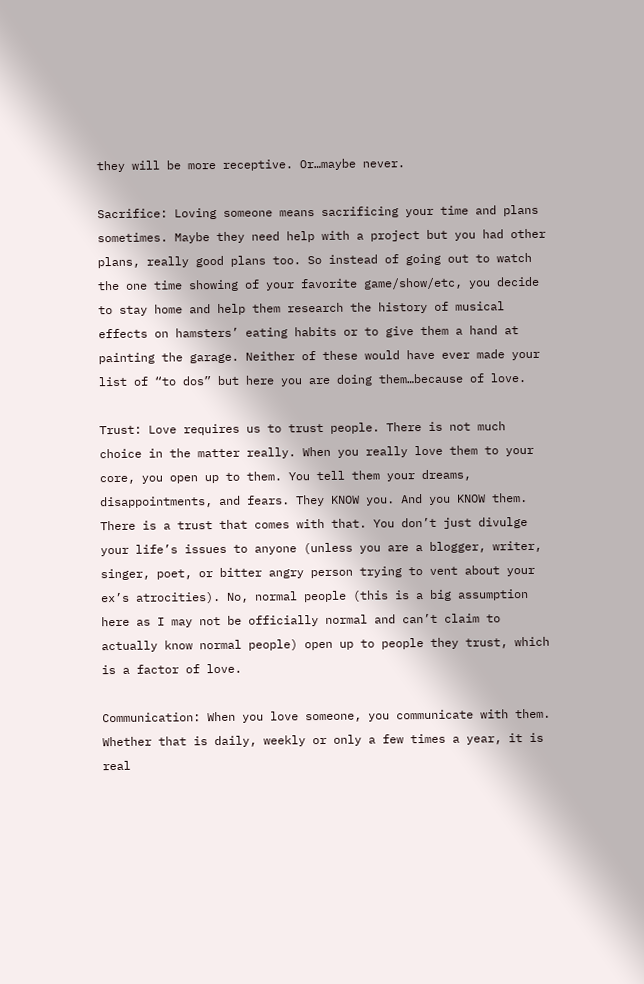they will be more receptive. Or…maybe never.

Sacrifice: Loving someone means sacrificing your time and plans sometimes. Maybe they need help with a project but you had other plans, really good plans too. So instead of going out to watch the one time showing of your favorite game/show/etc, you decide to stay home and help them research the history of musical effects on hamsters’ eating habits or to give them a hand at painting the garage. Neither of these would have ever made your list of “to dos” but here you are doing them…because of love.

Trust: Love requires us to trust people. There is not much choice in the matter really. When you really love them to your core, you open up to them. You tell them your dreams, disappointments, and fears. They KNOW you. And you KNOW them. There is a trust that comes with that. You don’t just divulge your life’s issues to anyone (unless you are a blogger, writer, singer, poet, or bitter angry person trying to vent about your ex’s atrocities). No, normal people (this is a big assumption here as I may not be officially normal and can’t claim to actually know normal people) open up to people they trust, which is a factor of love.

Communication: When you love someone, you communicate with them. Whether that is daily, weekly or only a few times a year, it is real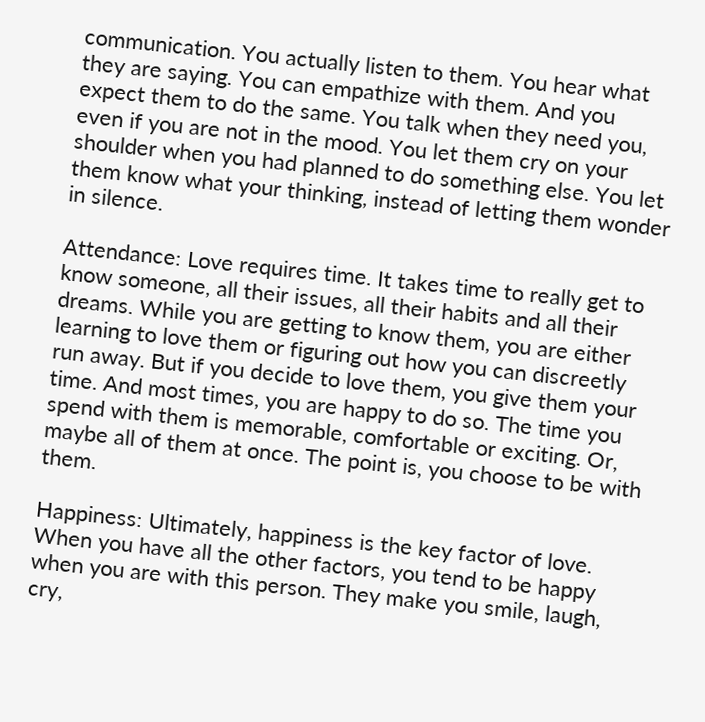communication. You actually listen to them. You hear what they are saying. You can empathize with them. And you expect them to do the same. You talk when they need you, even if you are not in the mood. You let them cry on your shoulder when you had planned to do something else. You let them know what your thinking, instead of letting them wonder in silence.

Attendance: Love requires time. It takes time to really get to know someone, all their issues, all their habits and all their dreams. While you are getting to know them, you are either learning to love them or figuring out how you can discreetly run away. But if you decide to love them, you give them your time. And most times, you are happy to do so. The time you spend with them is memorable, comfortable or exciting. Or, maybe all of them at once. The point is, you choose to be with them.

Happiness: Ultimately, happiness is the key factor of love. When you have all the other factors, you tend to be happy when you are with this person. They make you smile, laugh, cry,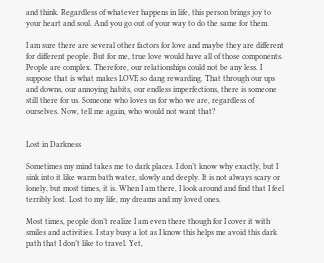and think. Regardless of whatever happens in life, this person brings joy to your heart and soul. And you go out of your way to do the same for them.

I am sure there are several other factors for love and maybe they are different for different people. But for me, true love would have all of those components. People are complex. Therefore, our relationships could not be any less. I suppose that is what makes LOVE so dang rewarding. That through our ups and downs, our annoying habits, our endless imperfections, there is someone still there for us. Someone who loves us for who we are, regardless of ourselves. Now, tell me again, who would not want that?


Lost in Darkness

Sometimes my mind takes me to dark places. I don’t know why exactly, but I sink into it like warm bath water, slowly and deeply. It is not always scary or lonely, but most times, it is. When I am there, I look around and find that I feel terribly lost. Lost to my life, my dreams and my loved ones.

Most times, people don’t realize I am even there though for I cover it with smiles and activities. I stay busy a lot as I know this helps me avoid this dark path that I don’t like to travel. Yet,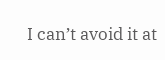I can’t avoid it at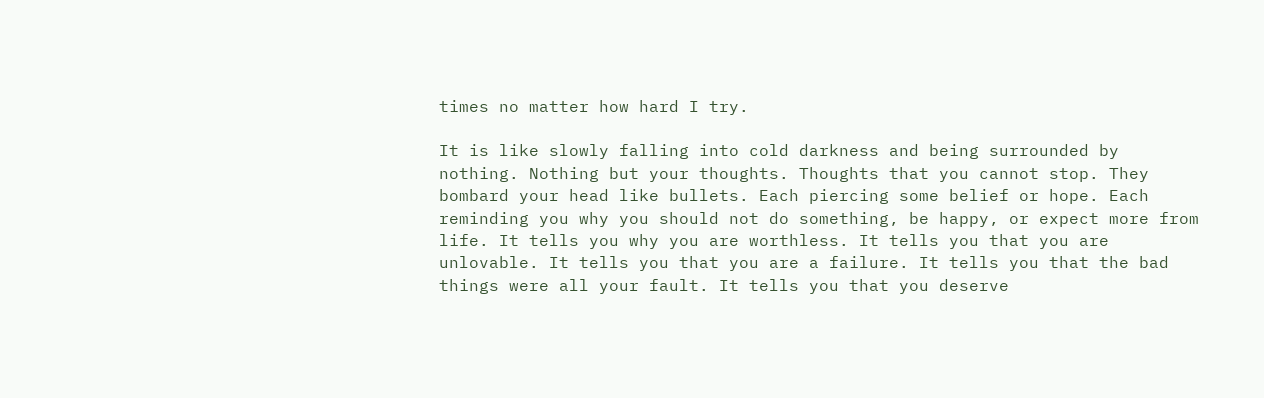times no matter how hard I try.

It is like slowly falling into cold darkness and being surrounded by nothing. Nothing but your thoughts. Thoughts that you cannot stop. They bombard your head like bullets. Each piercing some belief or hope. Each reminding you why you should not do something, be happy, or expect more from life. It tells you why you are worthless. It tells you that you are unlovable. It tells you that you are a failure. It tells you that the bad things were all your fault. It tells you that you deserve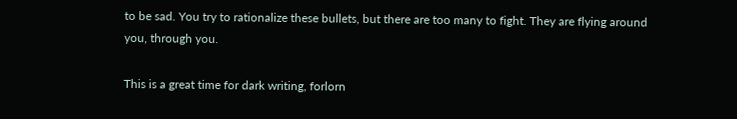to be sad. You try to rationalize these bullets, but there are too many to fight. They are flying around you, through you.

This is a great time for dark writing, forlorn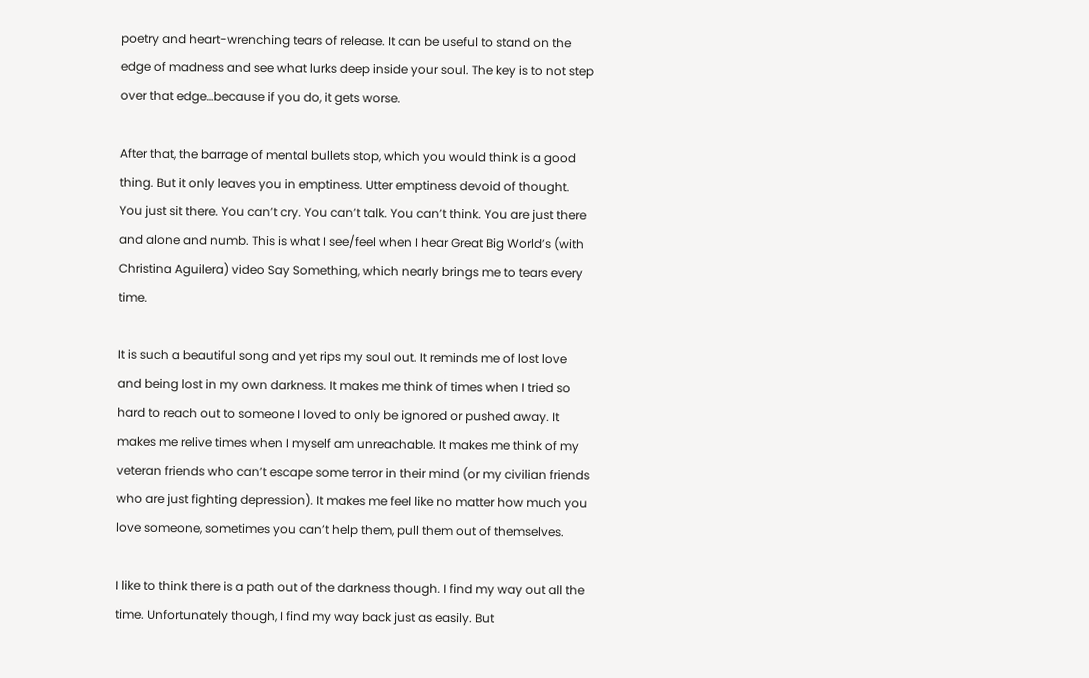poetry and heart-wrenching tears of release. It can be useful to stand on the edge of madness and see what lurks deep inside your soul. The key is to not step over that edge…because if you do, it gets worse.

After that, the barrage of mental bullets stop, which you would think is a good thing. But it only leaves you in emptiness. Utter emptiness devoid of thought. You just sit there. You can’t cry. You can’t talk. You can’t think. You are just there and alone and numb. This is what I see/feel when I hear Great Big World’s (with Christina Aguilera) video Say Something, which nearly brings me to tears every time.

It is such a beautiful song and yet rips my soul out. It reminds me of lost love and being lost in my own darkness. It makes me think of times when I tried so hard to reach out to someone I loved to only be ignored or pushed away. It makes me relive times when I myself am unreachable. It makes me think of my veteran friends who can’t escape some terror in their mind (or my civilian friends who are just fighting depression). It makes me feel like no matter how much you love someone, sometimes you can’t help them, pull them out of themselves.

I like to think there is a path out of the darkness though. I find my way out all the time. Unfortunately though, I find my way back just as easily. But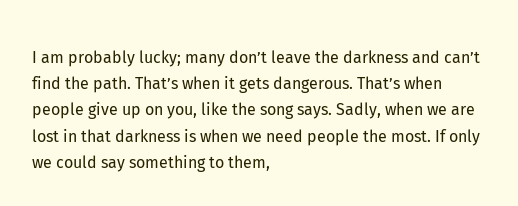I am probably lucky; many don’t leave the darkness and can’t find the path. That’s when it gets dangerous. That’s when people give up on you, like the song says. Sadly, when we are lost in that darkness is when we need people the most. If only we could say something to them,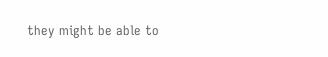they might be able to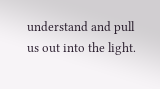understand and pull us out into the light.